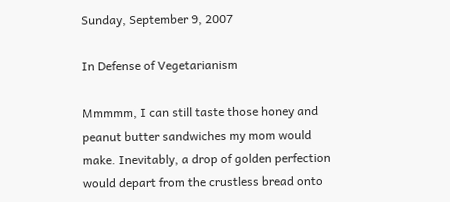Sunday, September 9, 2007

In Defense of Vegetarianism

Mmmmm, I can still taste those honey and peanut butter sandwiches my mom would make. Inevitably, a drop of golden perfection would depart from the crustless bread onto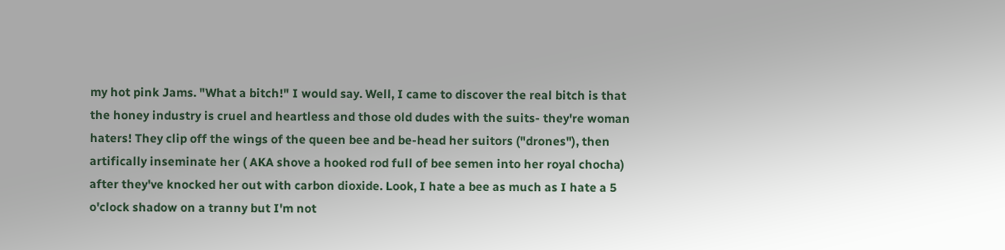my hot pink Jams. "What a bitch!" I would say. Well, I came to discover the real bitch is that the honey industry is cruel and heartless and those old dudes with the suits- they're woman haters! They clip off the wings of the queen bee and be-head her suitors ("drones"), then artifically inseminate her ( AKA shove a hooked rod full of bee semen into her royal chocha) after they've knocked her out with carbon dioxide. Look, I hate a bee as much as I hate a 5 o'clock shadow on a tranny but I'm not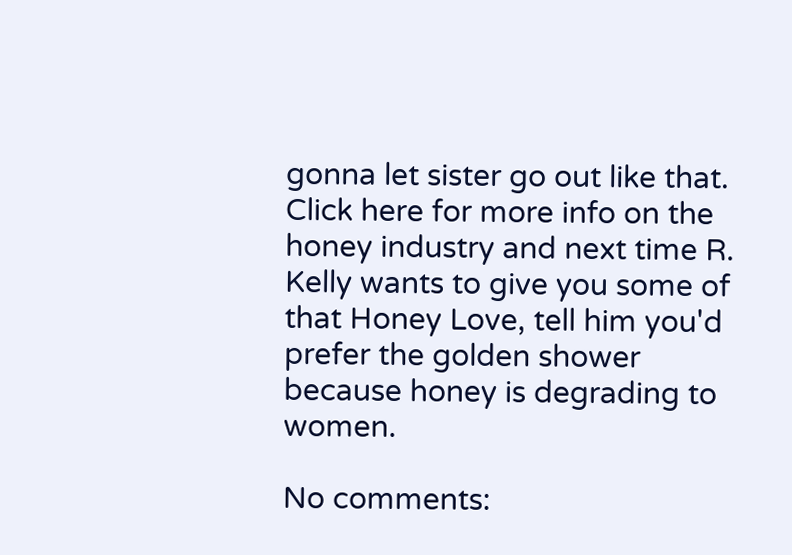gonna let sister go out like that. Click here for more info on the honey industry and next time R. Kelly wants to give you some of that Honey Love, tell him you'd prefer the golden shower because honey is degrading to women.

No comments: